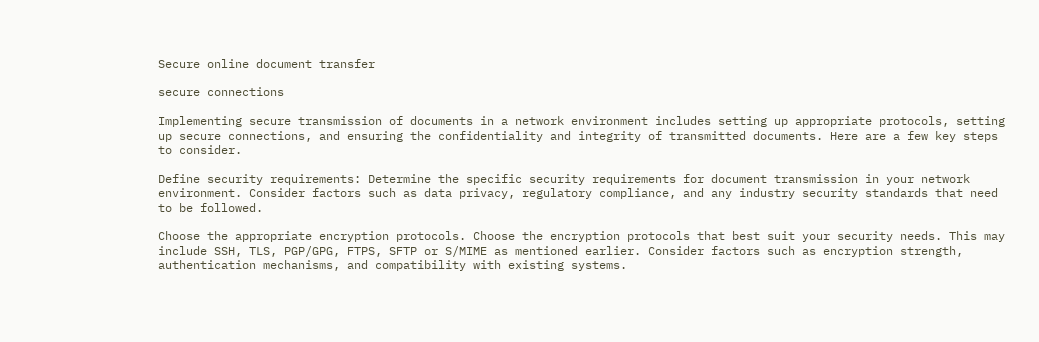Secure online document transfer

secure connections

Implementing secure transmission of documents in a network environment includes setting up appropriate protocols, setting up secure connections, and ensuring the confidentiality and integrity of transmitted documents. Here are a few key steps to consider.

Define security requirements: Determine the specific security requirements for document transmission in your network environment. Consider factors such as data privacy, regulatory compliance, and any industry security standards that need to be followed.

Choose the appropriate encryption protocols. Choose the encryption protocols that best suit your security needs. This may include SSH, TLS, PGP/GPG, FTPS, SFTP or S/MIME as mentioned earlier. Consider factors such as encryption strength, authentication mechanisms, and compatibility with existing systems.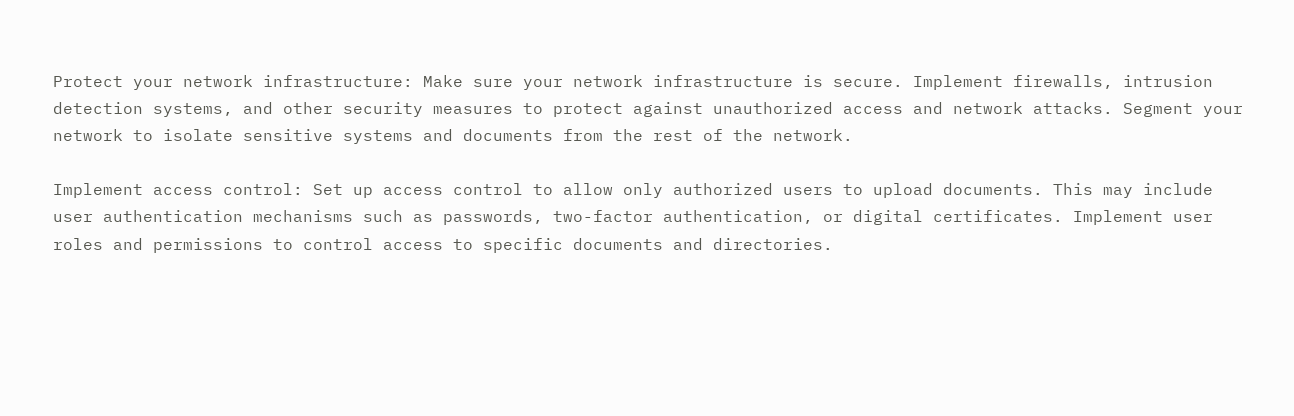Protect your network infrastructure: Make sure your network infrastructure is secure. Implement firewalls, intrusion detection systems, and other security measures to protect against unauthorized access and network attacks. Segment your network to isolate sensitive systems and documents from the rest of the network.

Implement access control: Set up access control to allow only authorized users to upload documents. This may include user authentication mechanisms such as passwords, two-factor authentication, or digital certificates. Implement user roles and permissions to control access to specific documents and directories.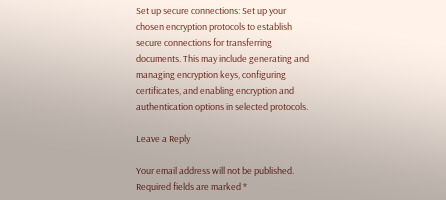Set up secure connections: Set up your chosen encryption protocols to establish secure connections for transferring documents. This may include generating and managing encryption keys, configuring certificates, and enabling encryption and authentication options in selected protocols.

Leave a Reply

Your email address will not be published. Required fields are marked *